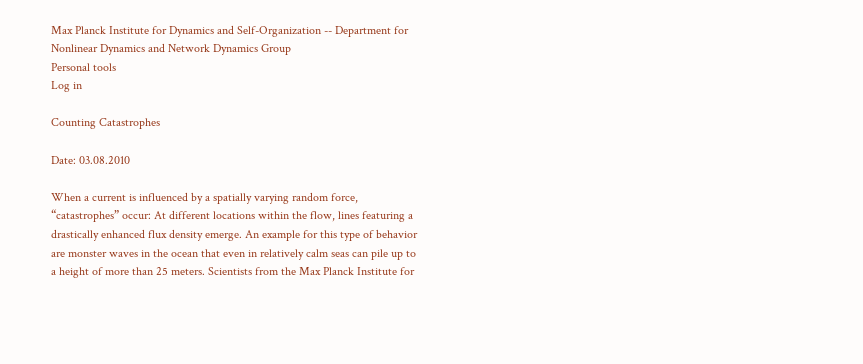Max Planck Institute for Dynamics and Self-Organization -- Department for Nonlinear Dynamics and Network Dynamics Group
Personal tools
Log in

Counting Catastrophes

Date: 03.08.2010

When a current is influenced by a spatially varying random force, “catastrophes” occur: At different locations within the flow, lines featuring a drastically enhanced flux density emerge. An example for this type of behavior are monster waves in the ocean that even in relatively calm seas can pile up to a height of more than 25 meters. Scientists from the Max Planck Institute for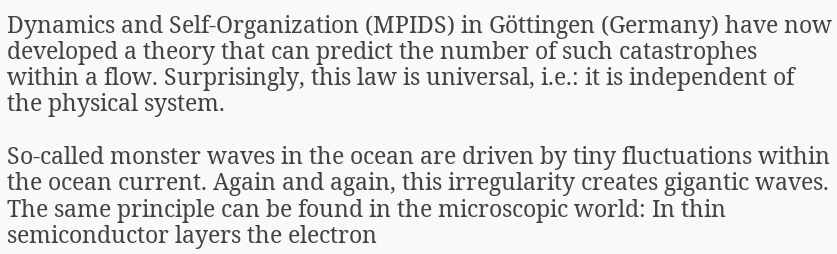Dynamics and Self-Organization (MPIDS) in Göttingen (Germany) have now developed a theory that can predict the number of such catastrophes within a flow. Surprisingly, this law is universal, i.e.: it is independent of the physical system.

So-called monster waves in the ocean are driven by tiny fluctuations within the ocean current. Again and again, this irregularity creates gigantic waves. The same principle can be found in the microscopic world: In thin semiconductor layers the electron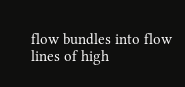flow bundles into flow lines of high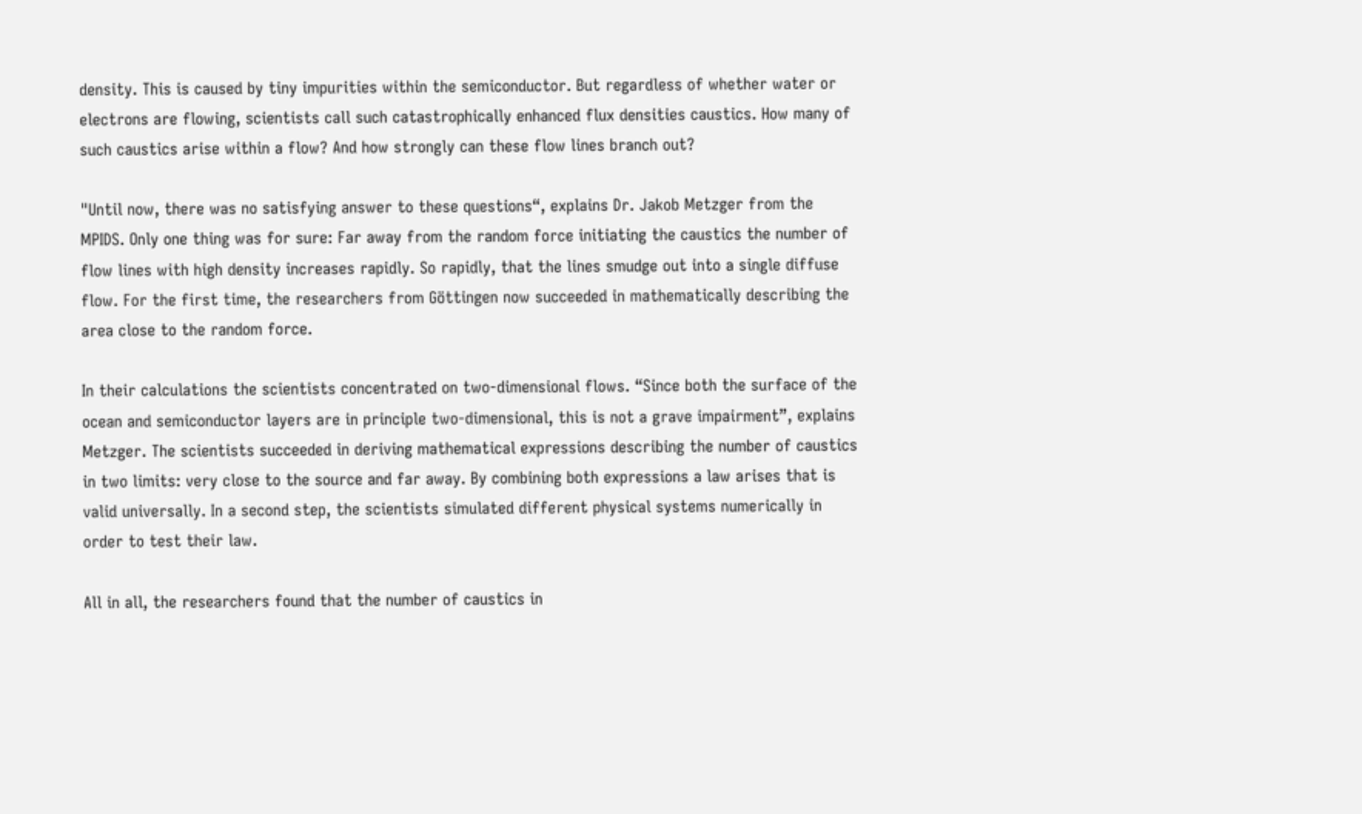density. This is caused by tiny impurities within the semiconductor. But regardless of whether water or electrons are flowing, scientists call such catastrophically enhanced flux densities caustics. How many of such caustics arise within a flow? And how strongly can these flow lines branch out?

"Until now, there was no satisfying answer to these questions“, explains Dr. Jakob Metzger from the MPIDS. Only one thing was for sure: Far away from the random force initiating the caustics the number of flow lines with high density increases rapidly. So rapidly, that the lines smudge out into a single diffuse flow. For the first time, the researchers from Göttingen now succeeded in mathematically describing the area close to the random force.

In their calculations the scientists concentrated on two-dimensional flows. “Since both the surface of the ocean and semiconductor layers are in principle two-dimensional, this is not a grave impairment”, explains Metzger. The scientists succeeded in deriving mathematical expressions describing the number of caustics in two limits: very close to the source and far away. By combining both expressions a law arises that is valid universally. In a second step, the scientists simulated different physical systems numerically in order to test their law.

All in all, the researchers found that the number of caustics in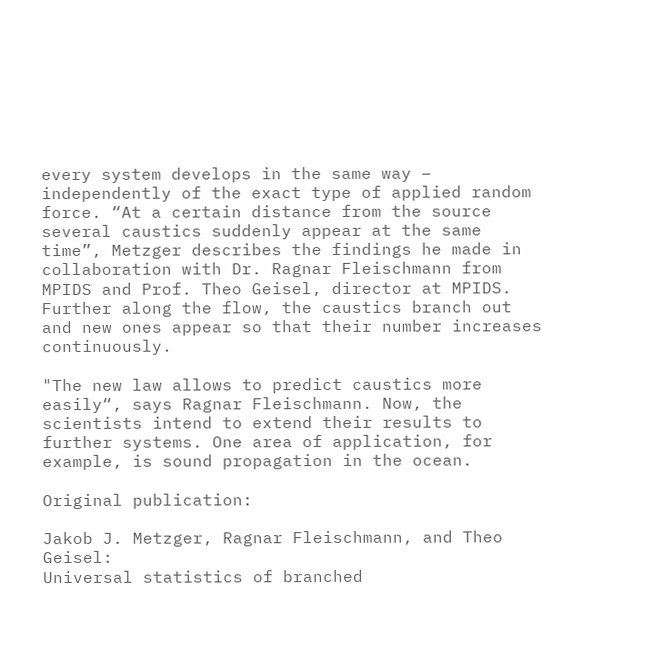every system develops in the same way – independently of the exact type of applied random force. “At a certain distance from the source several caustics suddenly appear at the same time”, Metzger describes the findings he made in collaboration with Dr. Ragnar Fleischmann from MPIDS and Prof. Theo Geisel, director at MPIDS. Further along the flow, the caustics branch out and new ones appear so that their number increases continuously.

"The new law allows to predict caustics more easily“, says Ragnar Fleischmann. Now, the scientists intend to extend their results to further systems. One area of application, for example, is sound propagation in the ocean.

Original publication:

Jakob J. Metzger, Ragnar Fleischmann, and Theo Geisel:
Universal statistics of branched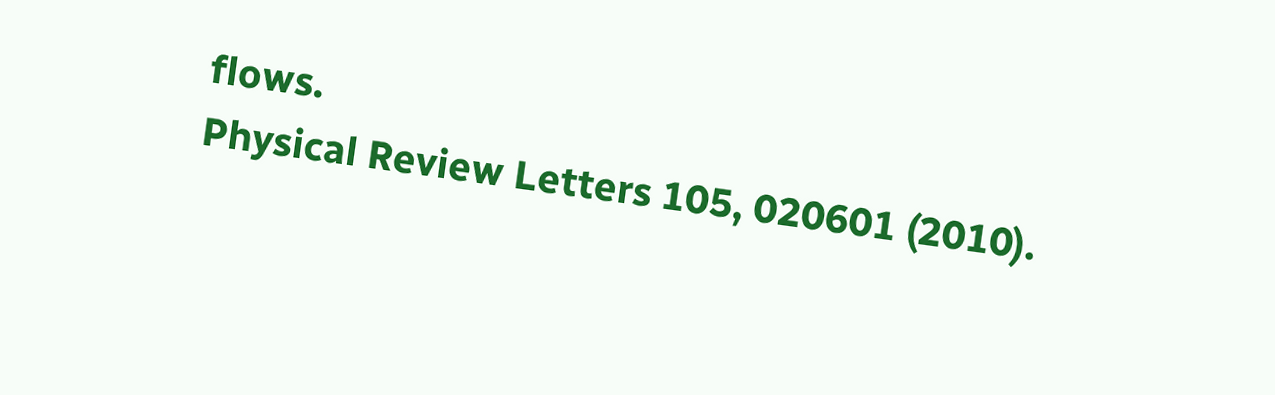flows.
Physical Review Letters 105, 020601 (2010).